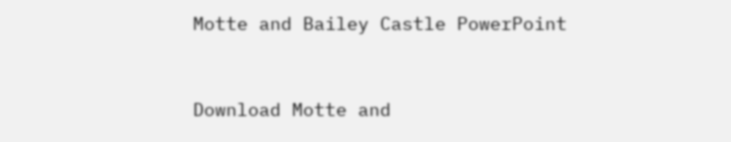Motte and Bailey Castle PowerPoint


Download Motte and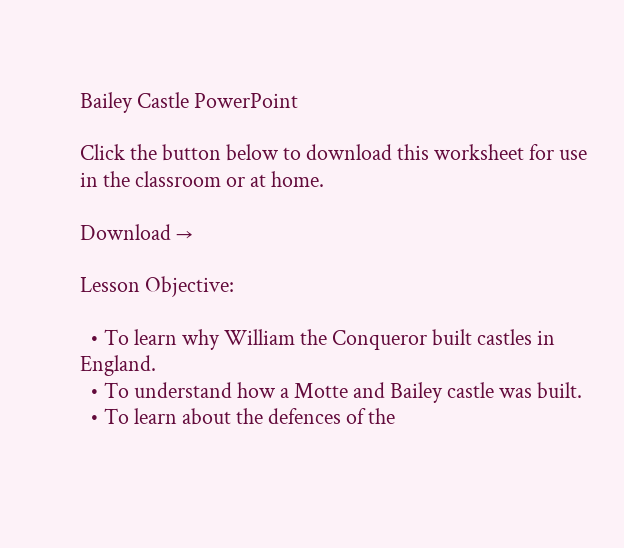Bailey Castle PowerPoint

Click the button below to download this worksheet for use in the classroom or at home.

Download →

Lesson Objective:

  • To learn why William the Conqueror built castles in England.
  • To understand how a Motte and Bailey castle was built.
  • To learn about the defences of the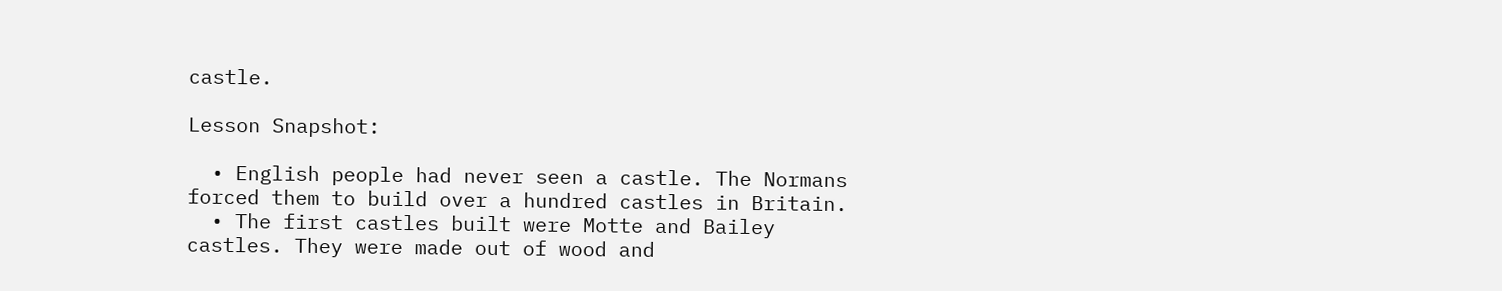castle.

Lesson Snapshot:

  • English people had never seen a castle. The Normans forced them to build over a hundred castles in Britain.
  • The first castles built were Motte and Bailey castles. They were made out of wood and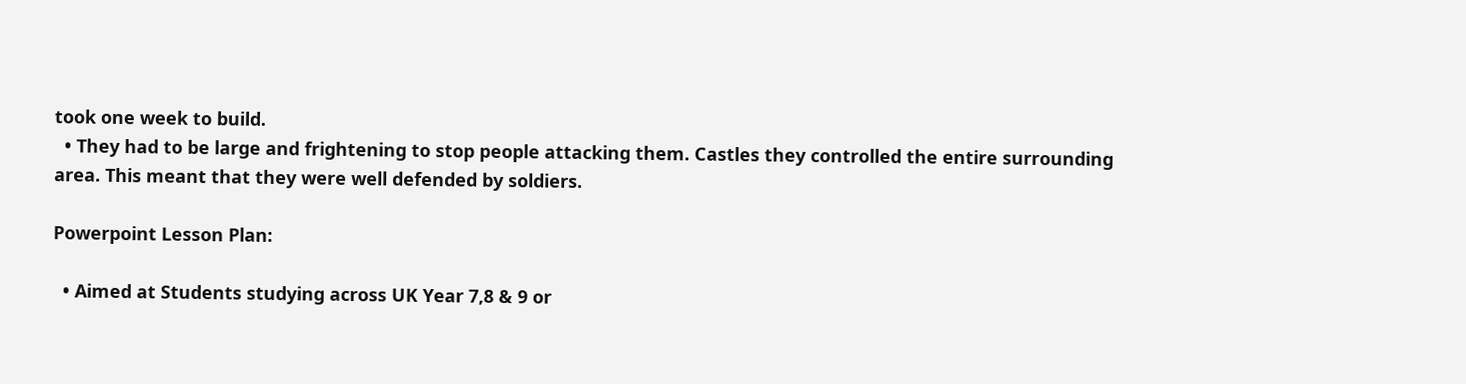took one week to build.
  • They had to be large and frightening to stop people attacking them. Castles they controlled the entire surrounding area. This meant that they were well defended by soldiers.

Powerpoint Lesson Plan:

  • Aimed at Students studying across UK Year 7,8 & 9 or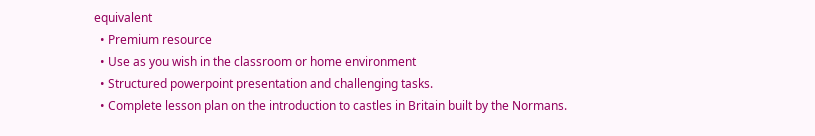equivalent
  • Premium resource
  • Use as you wish in the classroom or home environment
  • Structured powerpoint presentation and challenging tasks.
  • Complete lesson plan on the introduction to castles in Britain built by the Normans.